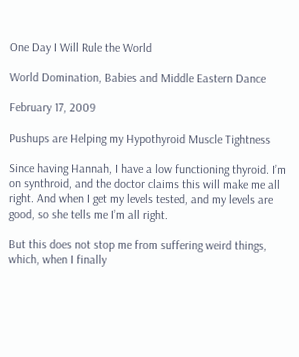One Day I Will Rule the World

World Domination, Babies and Middle Eastern Dance

February 17, 2009

Pushups are Helping my Hypothyroid Muscle Tightness

Since having Hannah, I have a low functioning thyroid. I’m on synthroid, and the doctor claims this will make me all right. And when I get my levels tested, and my levels are good, so she tells me I’m all right.

But this does not stop me from suffering weird things, which, when I finally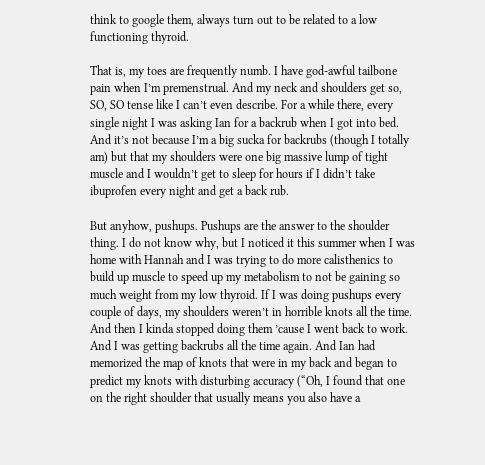think to google them, always turn out to be related to a low functioning thyroid.

That is, my toes are frequently numb. I have god-awful tailbone pain when I’m premenstrual. And my neck and shoulders get so, SO, SO tense like I can’t even describe. For a while there, every single night I was asking Ian for a backrub when I got into bed. And it’s not because I’m a big sucka for backrubs (though I totally am) but that my shoulders were one big massive lump of tight muscle and I wouldn’t get to sleep for hours if I didn’t take ibuprofen every night and get a back rub.

But anyhow, pushups. Pushups are the answer to the shoulder thing. I do not know why, but I noticed it this summer when I was home with Hannah and I was trying to do more calisthenics to build up muscle to speed up my metabolism to not be gaining so much weight from my low thyroid. If I was doing pushups every couple of days, my shoulders weren’t in horrible knots all the time. And then I kinda stopped doing them ’cause I went back to work. And I was getting backrubs all the time again. And Ian had memorized the map of knots that were in my back and began to predict my knots with disturbing accuracy (“Oh, I found that one on the right shoulder that usually means you also have a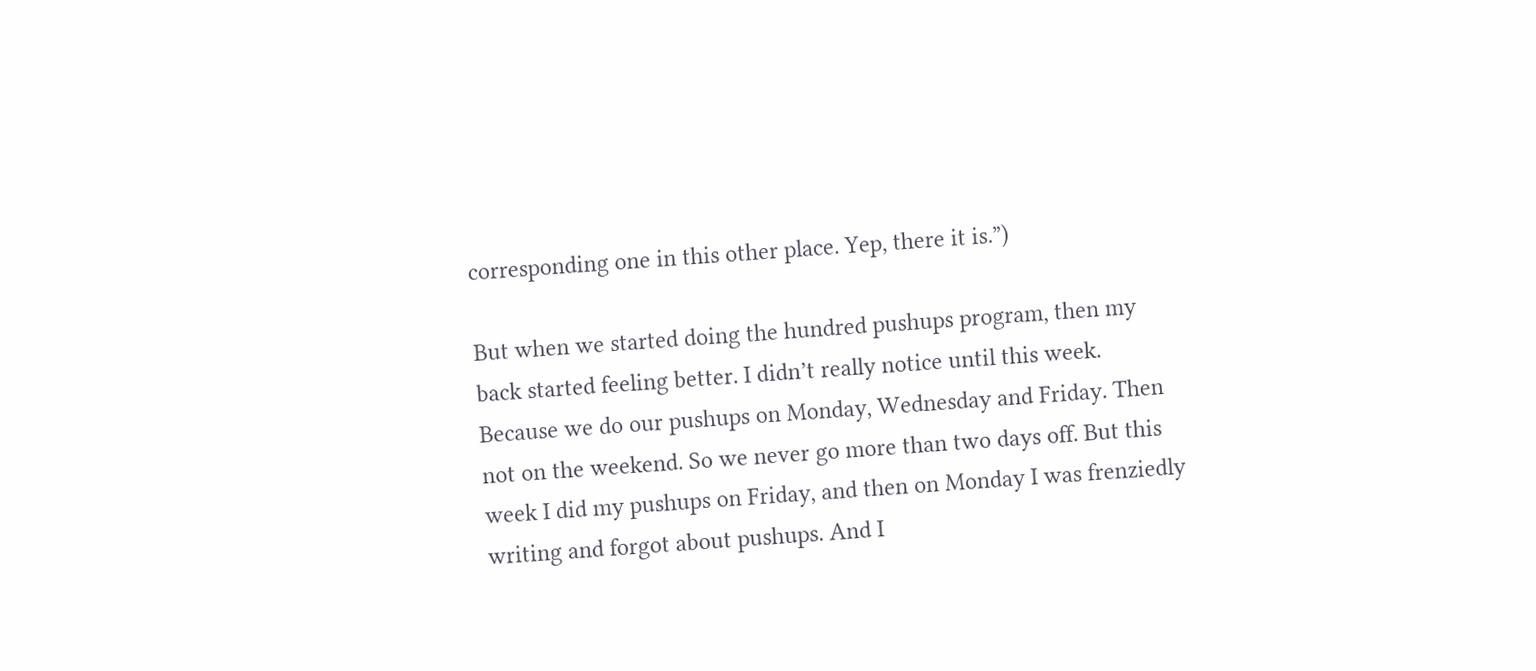corresponding one in this other place. Yep, there it is.”)

But when we started doing the hundred pushups program, then my back started feeling better. I didn’t really notice until this week. Because we do our pushups on Monday, Wednesday and Friday. Then not on the weekend. So we never go more than two days off. But this week I did my pushups on Friday, and then on Monday I was frenziedly writing and forgot about pushups. And I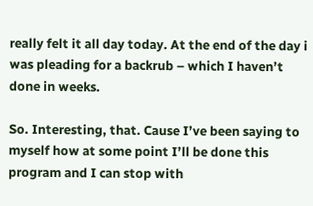really felt it all day today. At the end of the day i was pleading for a backrub – which I haven’t done in weeks.

So. Interesting, that. Cause I’ve been saying to myself how at some point I’ll be done this program and I can stop with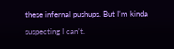these infernal pushups. But I’m kinda suspecting I can’t.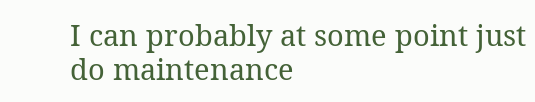I can probably at some point just do maintenance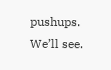pushups. We’ll see.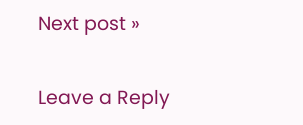Next post »

Leave a Reply